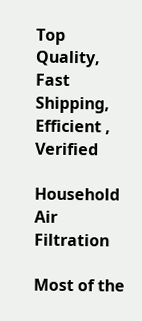Top Quality, Fast  Shipping, Efficient , Verified

Household Air Filtration

Most of the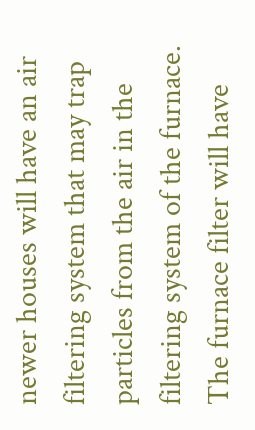newer houses will have an air filtering system that may trap particles from the air in the filtering system of the furnace.
The furnace filter will have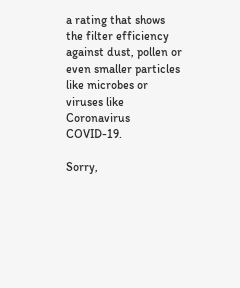a rating that shows the filter efficiency against dust, pollen or even smaller particles like microbes or viruses like Coronavirus COVID-19.

Sorry,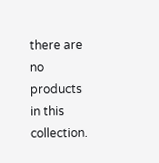there are no products in this collection.